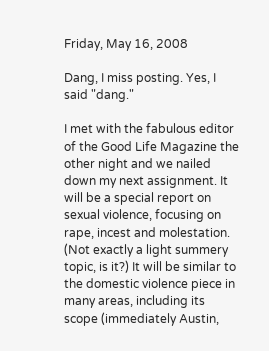Friday, May 16, 2008

Dang, I miss posting. Yes, I said "dang."

I met with the fabulous editor of the Good Life Magazine the other night and we nailed down my next assignment. It will be a special report on sexual violence, focusing on rape, incest and molestation. (Not exactly a light summery topic, is it?) It will be similar to the domestic violence piece in many areas, including its scope (immediately Austin,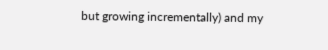but growing incrementally) and my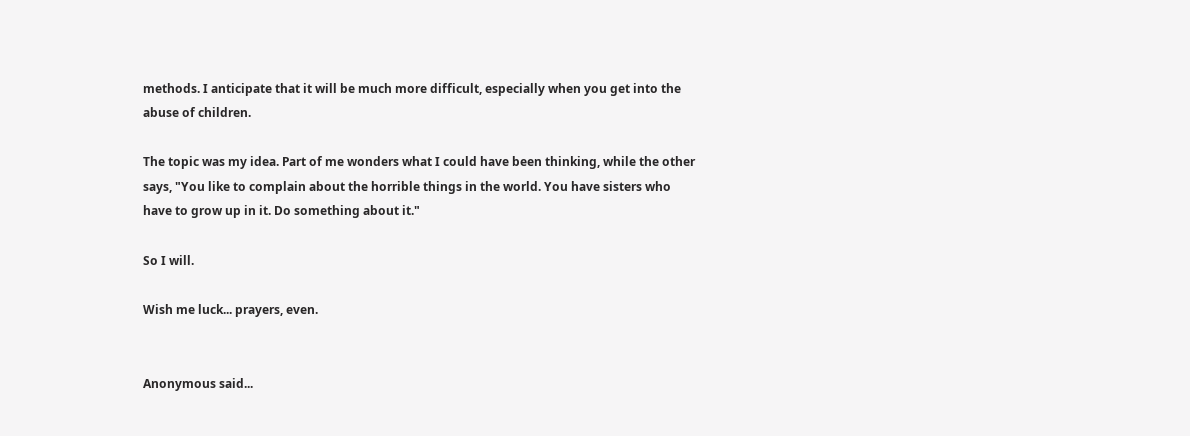methods. I anticipate that it will be much more difficult, especially when you get into the abuse of children.

The topic was my idea. Part of me wonders what I could have been thinking, while the other says, "You like to complain about the horrible things in the world. You have sisters who have to grow up in it. Do something about it."

So I will.

Wish me luck... prayers, even.


Anonymous said...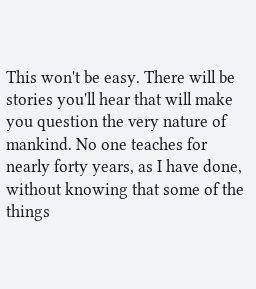This won't be easy. There will be stories you'll hear that will make you question the very nature of mankind. No one teaches for nearly forty years, as I have done, without knowing that some of the things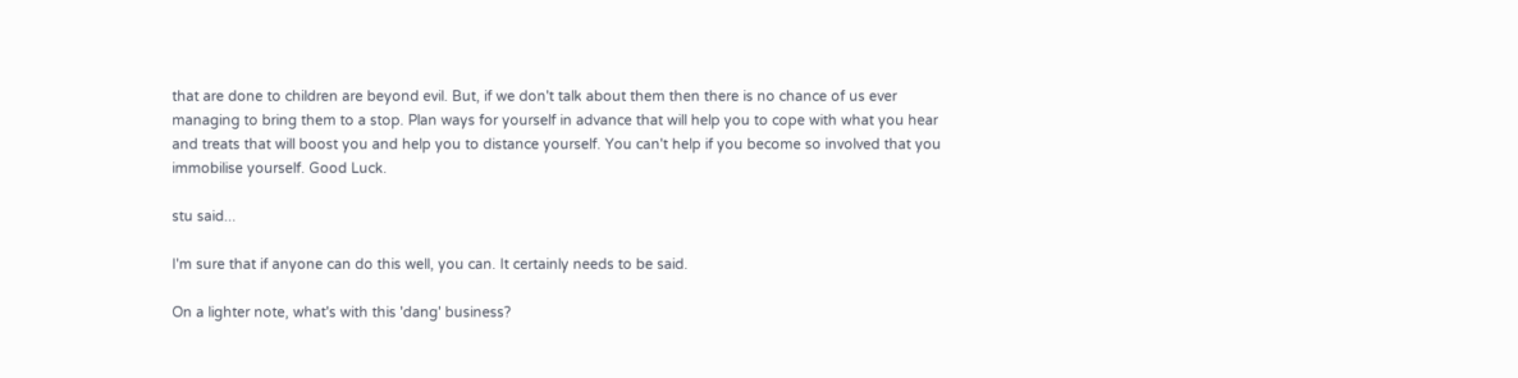that are done to children are beyond evil. But, if we don't talk about them then there is no chance of us ever managing to bring them to a stop. Plan ways for yourself in advance that will help you to cope with what you hear and treats that will boost you and help you to distance yourself. You can't help if you become so involved that you immobilise yourself. Good Luck.

stu said...

I'm sure that if anyone can do this well, you can. It certainly needs to be said.

On a lighter note, what's with this 'dang' business?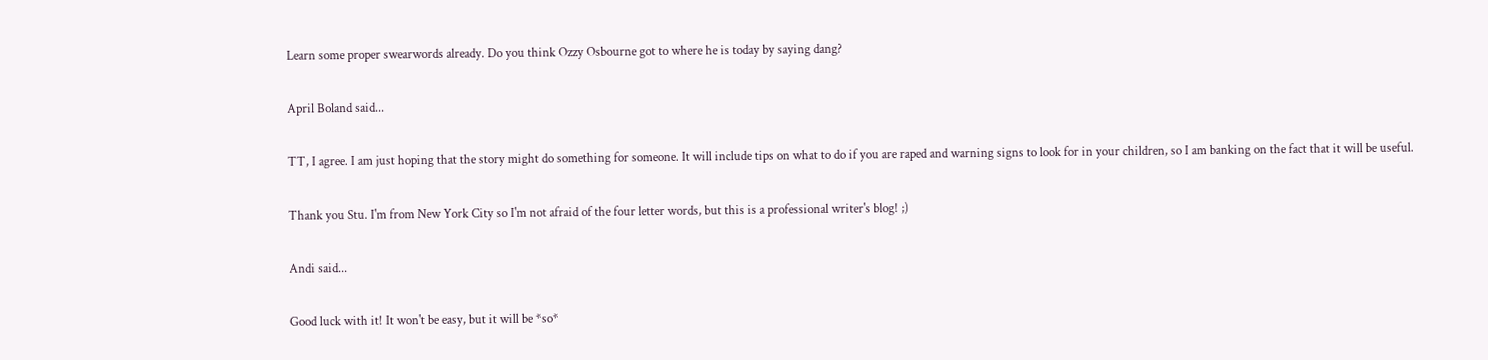Learn some proper swearwords already. Do you think Ozzy Osbourne got to where he is today by saying dang?

April Boland said...

TT, I agree. I am just hoping that the story might do something for someone. It will include tips on what to do if you are raped and warning signs to look for in your children, so I am banking on the fact that it will be useful.

Thank you Stu. I'm from New York City so I'm not afraid of the four letter words, but this is a professional writer's blog! ;)

Andi said...

Good luck with it! It won't be easy, but it will be *so*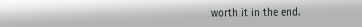worth it in the end.